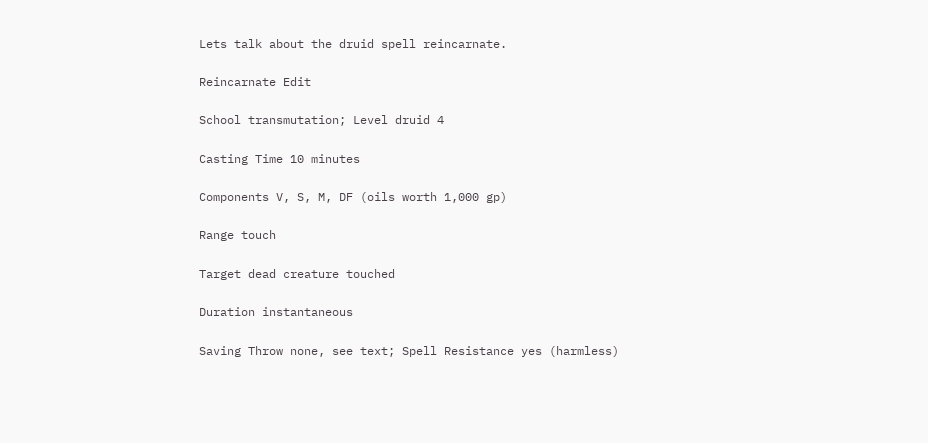Lets talk about the druid spell reincarnate.

Reincarnate Edit

School transmutation; Level druid 4

Casting Time 10 minutes

Components V, S, M, DF (oils worth 1,000 gp)

Range touch

Target dead creature touched

Duration instantaneous

Saving Throw none, see text; Spell Resistance yes (harmless)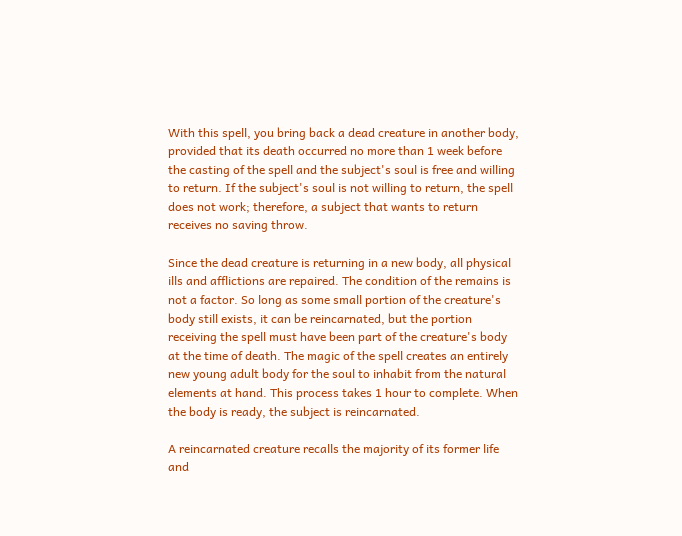With this spell, you bring back a dead creature in another body, provided that its death occurred no more than 1 week before the casting of the spell and the subject's soul is free and willing to return. If the subject's soul is not willing to return, the spell does not work; therefore, a subject that wants to return receives no saving throw.

Since the dead creature is returning in a new body, all physical ills and afflictions are repaired. The condition of the remains is not a factor. So long as some small portion of the creature's body still exists, it can be reincarnated, but the portion receiving the spell must have been part of the creature's body at the time of death. The magic of the spell creates an entirely new young adult body for the soul to inhabit from the natural elements at hand. This process takes 1 hour to complete. When the body is ready, the subject is reincarnated.

A reincarnated creature recalls the majority of its former life and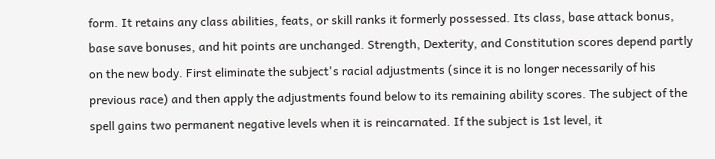form. It retains any class abilities, feats, or skill ranks it formerly possessed. Its class, base attack bonus, base save bonuses, and hit points are unchanged. Strength, Dexterity, and Constitution scores depend partly on the new body. First eliminate the subject's racial adjustments (since it is no longer necessarily of his previous race) and then apply the adjustments found below to its remaining ability scores. The subject of the spell gains two permanent negative levels when it is reincarnated. If the subject is 1st level, it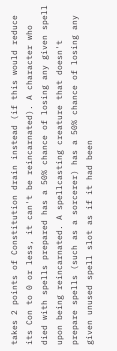takes 2 points of Constitution drain instead (if this would reduce its Con to 0 or less, it can't be reincarnated). A character who died with spells prepared has a 50% chance of losing any given spell upon being reincarnated. A spellcasting creature that doesn't prepare spells (such as a sorcerer) has a 50% chance of losing any given unused spell slot as if it had been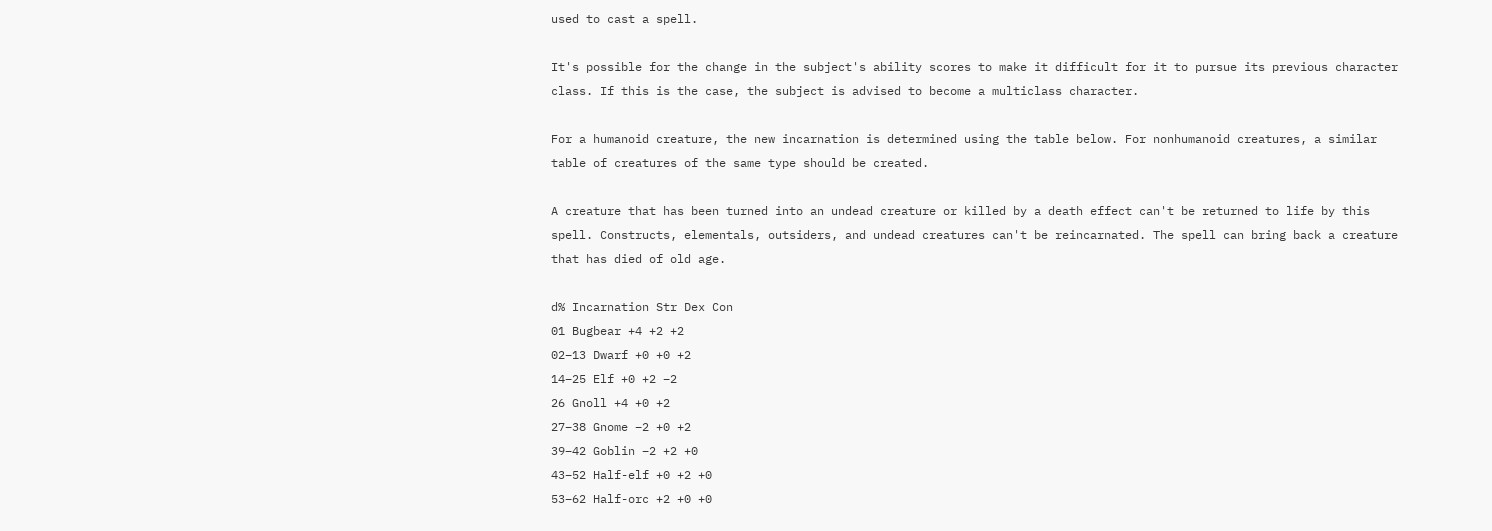used to cast a spell.

It's possible for the change in the subject's ability scores to make it difficult for it to pursue its previous character class. If this is the case, the subject is advised to become a multiclass character.

For a humanoid creature, the new incarnation is determined using the table below. For nonhumanoid creatures, a similar table of creatures of the same type should be created.

A creature that has been turned into an undead creature or killed by a death effect can't be returned to life by this spell. Constructs, elementals, outsiders, and undead creatures can't be reincarnated. The spell can bring back a creature that has died of old age.

d% Incarnation Str Dex Con
01 Bugbear +4 +2 +2
02–13 Dwarf +0 +0 +2
14–25 Elf +0 +2 –2
26 Gnoll +4 +0 +2
27–38 Gnome –2 +0 +2
39–42 Goblin –2 +2 +0
43–52 Half-elf +0 +2 +0
53–62 Half-orc +2 +0 +0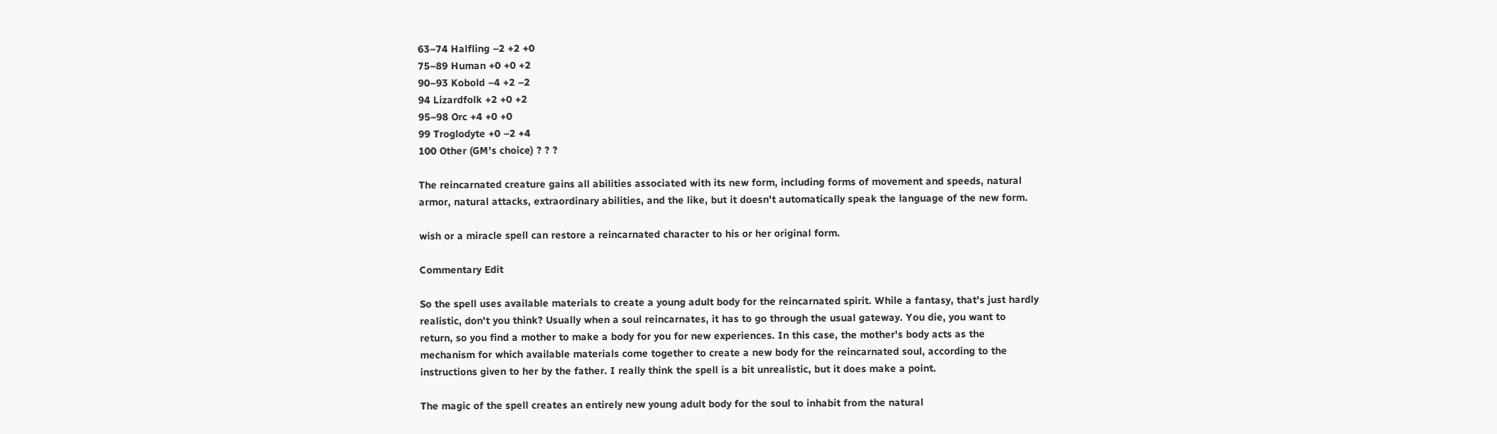63–74 Halfling –2 +2 +0
75–89 Human +0 +0 +2
90–93 Kobold –4 +2 –2
94 Lizardfolk +2 +0 +2
95–98 Orc +4 +0 +0
99 Troglodyte +0 –2 +4
100 Other (GM's choice) ? ? ?

The reincarnated creature gains all abilities associated with its new form, including forms of movement and speeds, natural armor, natural attacks, extraordinary abilities, and the like, but it doesn't automatically speak the language of the new form.

wish or a miracle spell can restore a reincarnated character to his or her original form.

Commentary Edit

So the spell uses available materials to create a young adult body for the reincarnated spirit. While a fantasy, that's just hardly realistic, don't you think? Usually when a soul reincarnates, it has to go through the usual gateway. You die, you want to return, so you find a mother to make a body for you for new experiences. In this case, the mother's body acts as the mechanism for which available materials come together to create a new body for the reincarnated soul, according to the instructions given to her by the father. I really think the spell is a bit unrealistic, but it does make a point.

The magic of the spell creates an entirely new young adult body for the soul to inhabit from the natural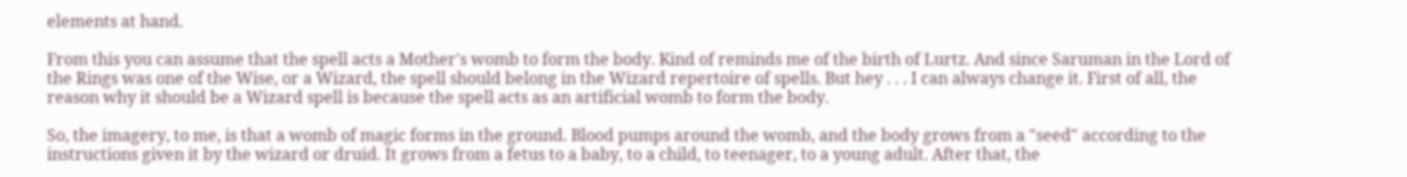elements at hand.

From this you can assume that the spell acts a Mother's womb to form the body. Kind of reminds me of the birth of Lurtz. And since Saruman in the Lord of the Rings was one of the Wise, or a Wizard, the spell should belong in the Wizard repertoire of spells. But hey . . . I can always change it. First of all, the reason why it should be a Wizard spell is because the spell acts as an artificial womb to form the body.

So, the imagery, to me, is that a womb of magic forms in the ground. Blood pumps around the womb, and the body grows from a "seed" according to the instructions given it by the wizard or druid. It grows from a fetus to a baby, to a child, to teenager, to a young adult. After that, the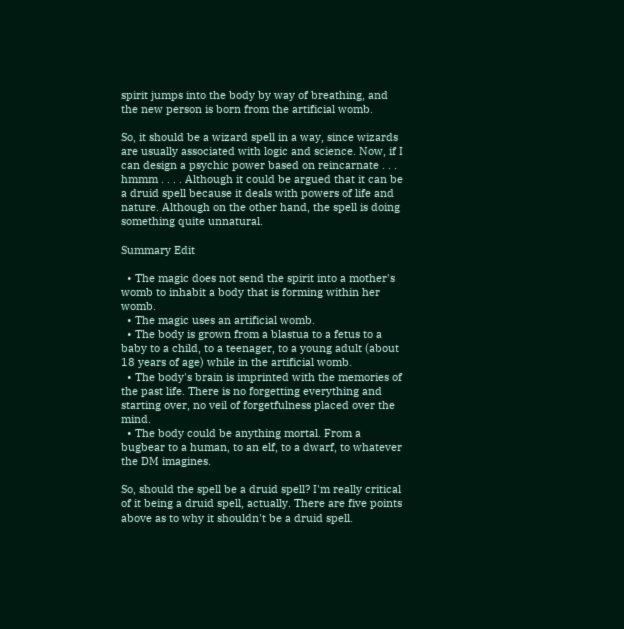spirit jumps into the body by way of breathing, and the new person is born from the artificial womb.

So, it should be a wizard spell in a way, since wizards are usually associated with logic and science. Now, if I can design a psychic power based on reincarnate . . . hmmm . . . . Although it could be argued that it can be a druid spell because it deals with powers of life and nature. Although on the other hand, the spell is doing something quite unnatural.

Summary Edit

  • The magic does not send the spirit into a mother's womb to inhabit a body that is forming within her womb.
  • The magic uses an artificial womb.
  • The body is grown from a blastua to a fetus to a baby to a child, to a teenager, to a young adult (about 18 years of age) while in the artificial womb.
  • The body's brain is imprinted with the memories of the past life. There is no forgetting everything and starting over, no veil of forgetfulness placed over the mind.
  • The body could be anything mortal. From a bugbear to a human, to an elf, to a dwarf, to whatever the DM imagines.

So, should the spell be a druid spell? I'm really critical of it being a druid spell, actually. There are five points above as to why it shouldn't be a druid spell.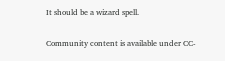It should be a wizard spell.

Community content is available under CC-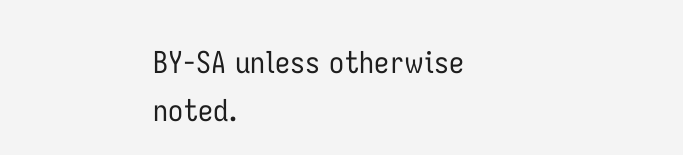BY-SA unless otherwise noted.